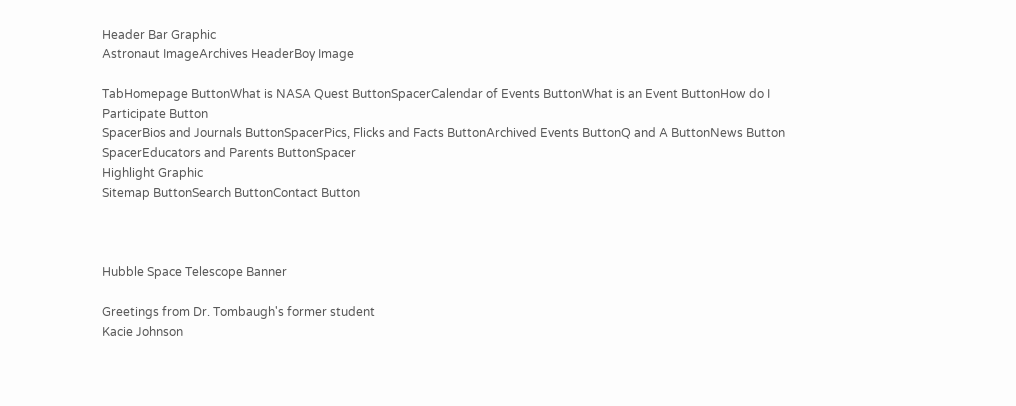Header Bar Graphic
Astronaut ImageArchives HeaderBoy Image

TabHomepage ButtonWhat is NASA Quest ButtonSpacerCalendar of Events ButtonWhat is an Event ButtonHow do I Participate Button
SpacerBios and Journals ButtonSpacerPics, Flicks and Facts ButtonArchived Events ButtonQ and A ButtonNews Button
SpacerEducators and Parents ButtonSpacer
Highlight Graphic
Sitemap ButtonSearch ButtonContact Button



Hubble Space Telescope Banner

Greetings from Dr. Tombaugh's former student
Kacie Johnson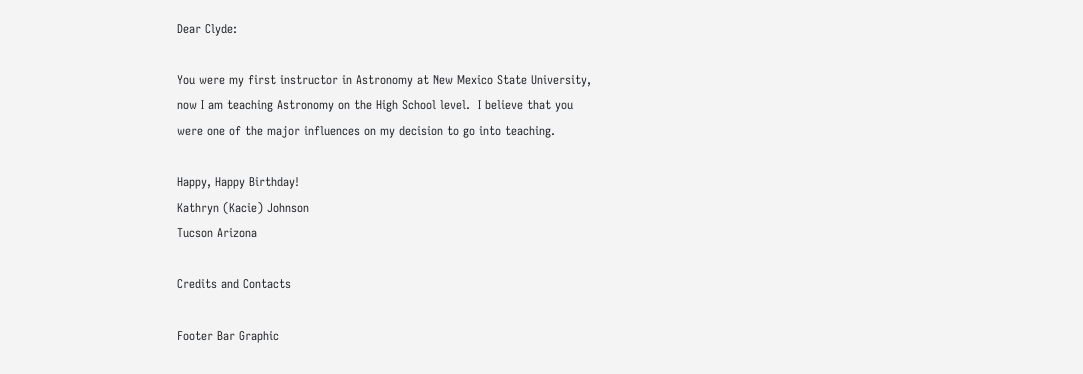Dear Clyde:

You were my first instructor in Astronomy at New Mexico State University,
now I am teaching Astronomy on the High School level.  I believe that you
were one of the major influences on my decision to go into teaching.

Happy, Happy Birthday!
Kathryn (Kacie) Johnson
Tucson Arizona

Credits and Contacts

Footer Bar Graphic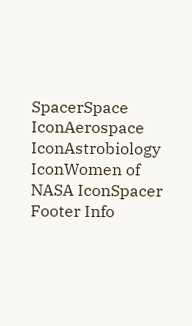SpacerSpace IconAerospace IconAstrobiology IconWomen of NASA IconSpacer
Footer Info